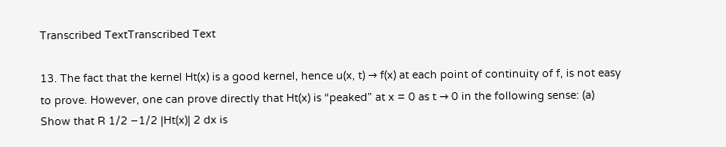Transcribed TextTranscribed Text

13. The fact that the kernel Ht(x) is a good kernel, hence u(x, t) → f(x) at each point of continuity of f, is not easy to prove. However, one can prove directly that Ht(x) is “peaked” at x = 0 as t → 0 in the following sense: (a) Show that R 1/2 −1/2 |Ht(x)| 2 dx is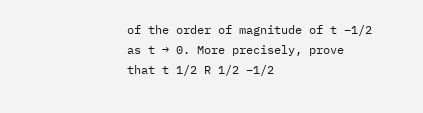of the order of magnitude of t −1/2 as t → 0. More precisely, prove that t 1/2 R 1/2 −1/2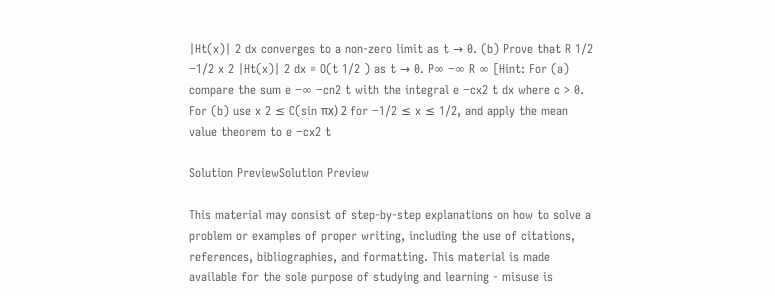|Ht(x)| 2 dx converges to a non-zero limit as t → 0. (b) Prove that R 1/2 −1/2 x 2 |Ht(x)| 2 dx = O(t 1/2 ) as t → 0. P∞ −∞ R ∞ [Hint: For (a) compare the sum e −∞ −cn2 t with the integral e −cx2 t dx where c > 0. For (b) use x 2 ≤ C(sin πx) 2 for −1/2 ≤ x ≤ 1/2, and apply the mean value theorem to e −cx2 t

Solution PreviewSolution Preview

This material may consist of step-by-step explanations on how to solve a problem or examples of proper writing, including the use of citations, references, bibliographies, and formatting. This material is made available for the sole purpose of studying and learning - misuse is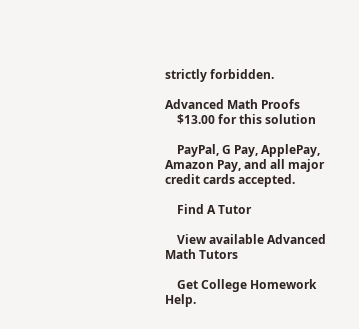strictly forbidden.

Advanced Math Proofs
    $13.00 for this solution

    PayPal, G Pay, ApplePay, Amazon Pay, and all major credit cards accepted.

    Find A Tutor

    View available Advanced Math Tutors

    Get College Homework Help.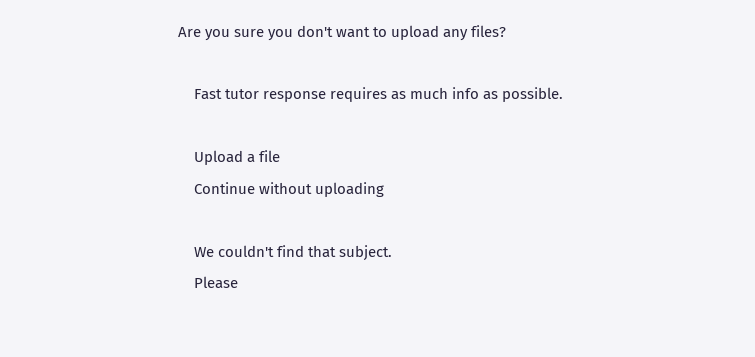Are you sure you don't want to upload any files?

    Fast tutor response requires as much info as possible.

    Upload a file
    Continue without uploading

    We couldn't find that subject.
    Please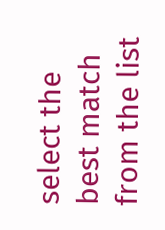select the best match from the list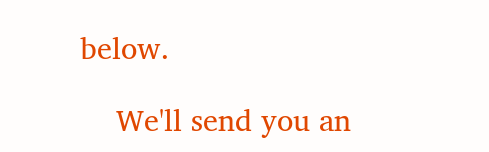below.

    We'll send you an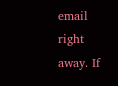email right away. If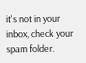it's not in your inbox, check your spam folder.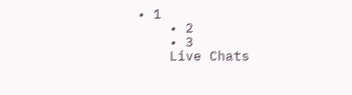• 1
    • 2
    • 3
    Live Chats